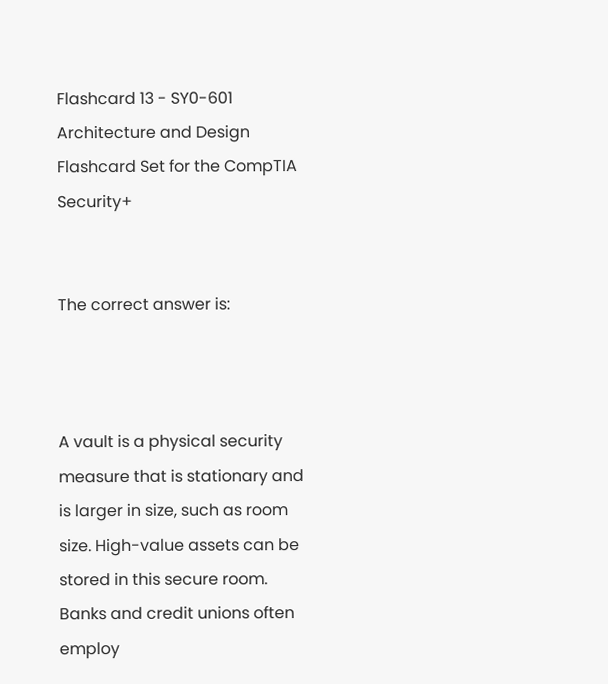Flashcard 13 - SY0-601 Architecture and Design Flashcard Set for the CompTIA Security+


The correct answer is:



A vault is a physical security measure that is stationary and is larger in size, such as room size. High-value assets can be stored in this secure room. Banks and credit unions often employ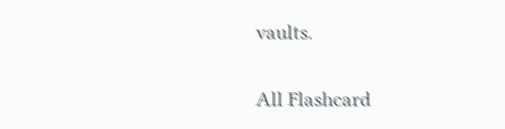vaults.

All Flashcard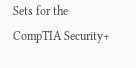Sets for the CompTIA Security+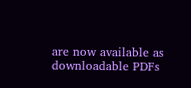are now available as downloadable PDFs